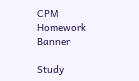CPM Homework Banner

Study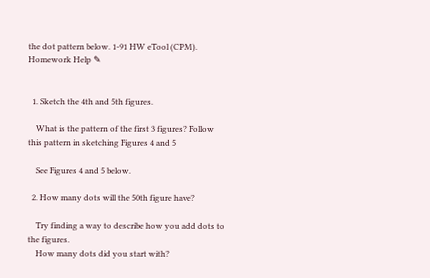the dot pattern below. 1-91 HW eTool (CPM). Homework Help ✎


  1. Sketch the 4th and 5th figures.

    What is the pattern of the first 3 figures? Follow this pattern in sketching Figures 4 and 5

    See Figures 4 and 5 below.

  2. How many dots will the 50th figure have?

    Try finding a way to describe how you add dots to the figures.
    How many dots did you start with?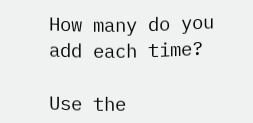How many do you add each time?

Use the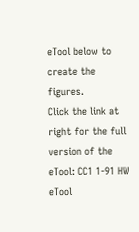eTool below to create the figures.
Click the link at right for the full version of the eTool: CC1 1-91 HW eTool